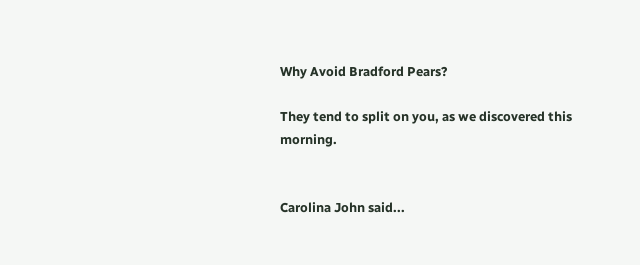Why Avoid Bradford Pears?

They tend to split on you, as we discovered this morning.


Carolina John said...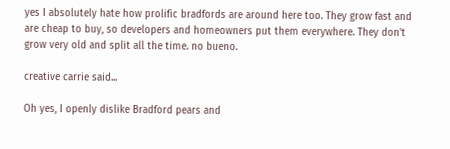yes I absolutely hate how prolific bradfords are around here too. They grow fast and are cheap to buy, so developers and homeowners put them everywhere. They don't grow very old and split all the time. no bueno.

creative carrie said...

Oh yes, I openly dislike Bradford pears and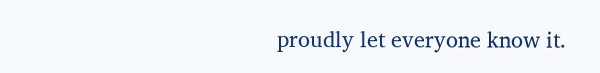proudly let everyone know it.